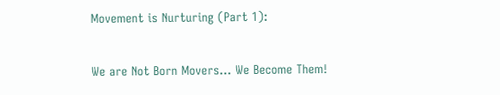Movement is Nurturing (Part 1):

We are Not Born Movers… We Become Them!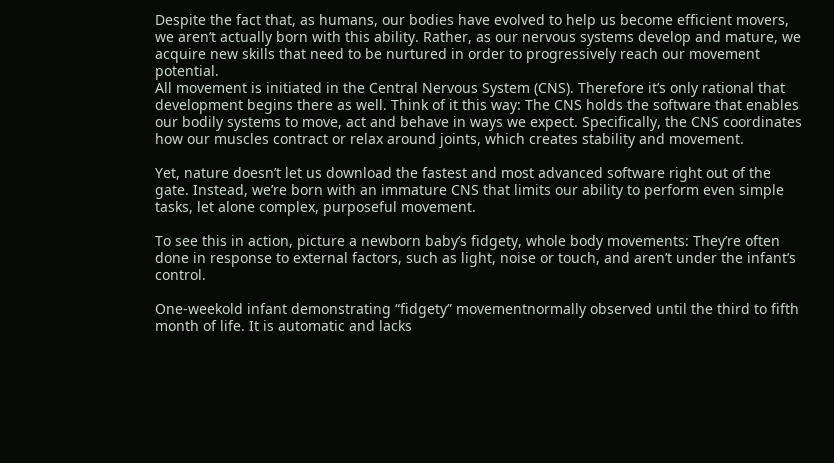Despite the fact that, as humans, our bodies have evolved to help us become efficient movers, we aren’t actually born with this ability. Rather, as our nervous systems develop and mature, we acquire new skills that need to be nurtured in order to progressively reach our movement potential.
All movement is initiated in the Central Nervous System (CNS). Therefore it’s only rational that development begins there as well. Think of it this way: The CNS holds the software that enables our bodily systems to move, act and behave in ways we expect. Specifically, the CNS coordinates how our muscles contract or relax around joints, which creates stability and movement.

Yet, nature doesn’t let us download the fastest and most advanced software right out of the gate. Instead, we’re born with an immature CNS that limits our ability to perform even simple tasks, let alone complex, purposeful movement.

To see this in action, picture a newborn baby’s fidgety, whole body movements: They’re often done in response to external factors, such as light, noise or touch, and aren’t under the infant’s control.

One-weekold infant demonstrating “fidgety” movementnormally observed until the third to fifth month of life. It is automatic and lacks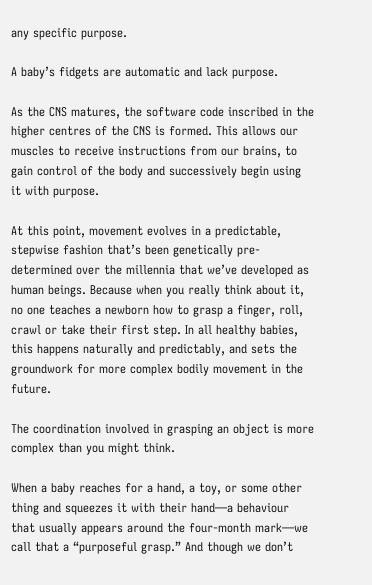any specific purpose.

A baby’s fidgets are automatic and lack purpose.

As the CNS matures, the software code inscribed in the higher centres of the CNS is formed. This allows our muscles to receive instructions from our brains, to gain control of the body and successively begin using it with purpose.

At this point, movement evolves in a predictable, stepwise fashion that’s been genetically pre-determined over the millennia that we’ve developed as human beings. Because when you really think about it, no one teaches a newborn how to grasp a finger, roll, crawl or take their first step. In all healthy babies, this happens naturally and predictably, and sets the groundwork for more complex bodily movement in the future.

The coordination involved in grasping an object is more complex than you might think.

When a baby reaches for a hand, a toy, or some other thing and squeezes it with their hand—a behaviour that usually appears around the four-month mark—we call that a “purposeful grasp.” And though we don’t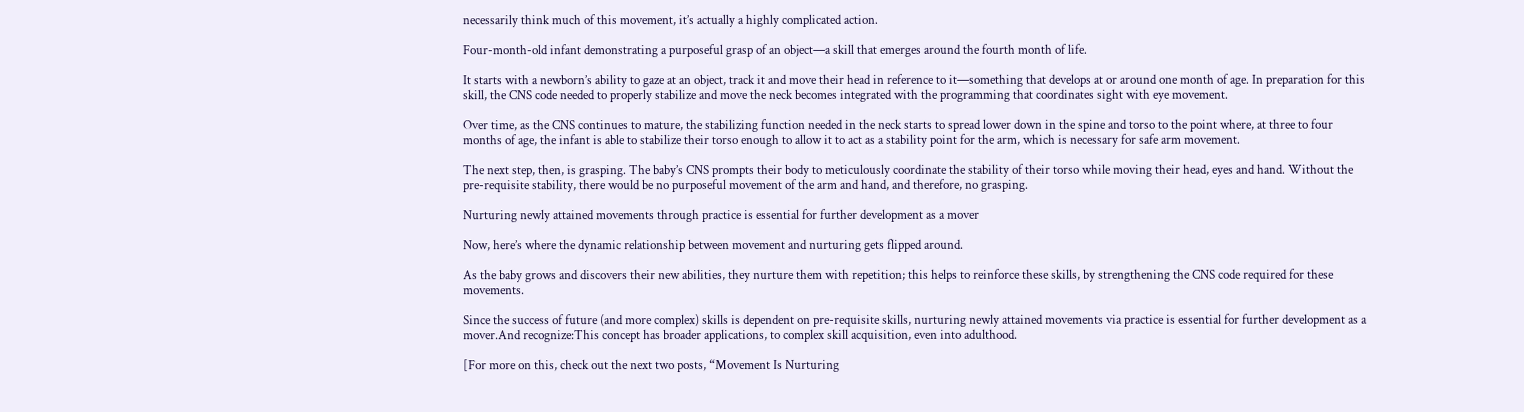necessarily think much of this movement, it’s actually a highly complicated action.

Four-month-old infant demonstrating a purposeful grasp of an object—a skill that emerges around the fourth month of life.

It starts with a newborn’s ability to gaze at an object, track it and move their head in reference to it—something that develops at or around one month of age. In preparation for this skill, the CNS code needed to properly stabilize and move the neck becomes integrated with the programming that coordinates sight with eye movement.

Over time, as the CNS continues to mature, the stabilizing function needed in the neck starts to spread lower down in the spine and torso to the point where, at three to four months of age, the infant is able to stabilize their torso enough to allow it to act as a stability point for the arm, which is necessary for safe arm movement.

The next step, then, is grasping. The baby’s CNS prompts their body to meticulously coordinate the stability of their torso while moving their head, eyes and hand. Without the pre-requisite stability, there would be no purposeful movement of the arm and hand, and therefore, no grasping.

Nurturing newly attained movements through practice is essential for further development as a mover

Now, here’s where the dynamic relationship between movement and nurturing gets flipped around.

As the baby grows and discovers their new abilities, they nurture them with repetition; this helps to reinforce these skills, by strengthening the CNS code required for these movements.

Since the success of future (and more complex) skills is dependent on pre-requisite skills, nurturing newly attained movements via practice is essential for further development as a mover.And recognize:This concept has broader applications, to complex skill acquisition, even into adulthood.

[For more on this, check out the next two posts, “Movement Is Nurturing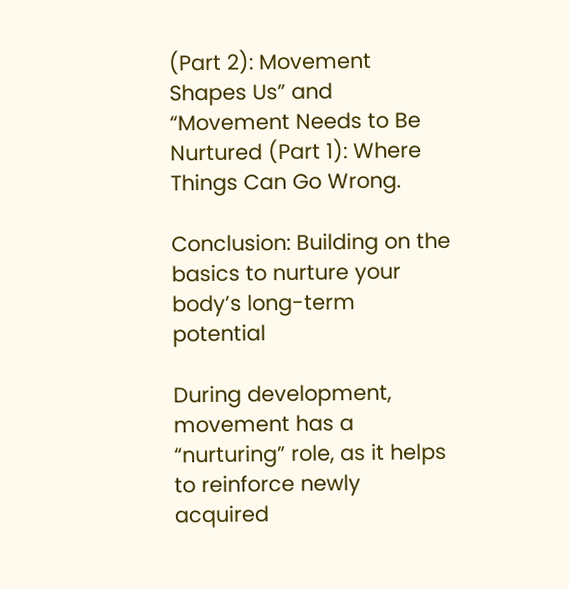(Part 2): Movement Shapes Us” and “Movement Needs to Be Nurtured (Part 1): Where Things Can Go Wrong.

Conclusion: Building on the basics to nurture your body’s long-term potential

During development, movement has a “nurturing” role, as it helps to reinforce newly acquired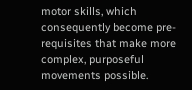motor skills, which consequently become pre-requisites that make more complex, purposeful movements possible.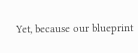Yet, because our blueprint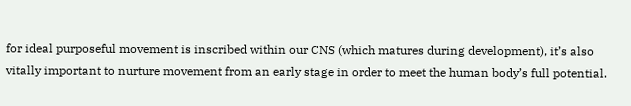for ideal purposeful movement is inscribed within our CNS (which matures during development), it’s also vitally important to nurture movement from an early stage in order to meet the human body’s full potential.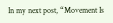In my next post, “Movement Is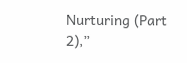Nurturing (Part 2),”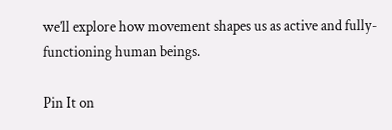we’ll explore how movement shapes us as active and fully-functioning human beings.

Pin It on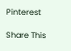Pinterest

Share This